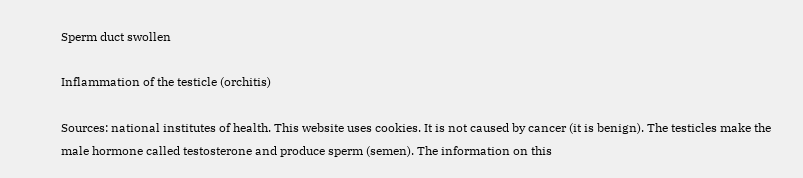Sperm duct swollen

Inflammation of the testicle (orchitis)

Sources: national institutes of health. This website uses cookies. It is not caused by cancer (it is benign). The testicles make the male hormone called testosterone and produce sperm (semen). The information on this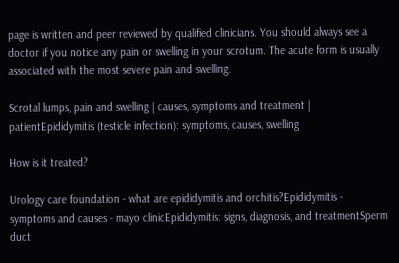page is written and peer reviewed by qualified clinicians. You should always see a doctor if you notice any pain or swelling in your scrotum. The acute form is usually associated with the most severe pain and swelling.

Scrotal lumps, pain and swelling | causes, symptoms and treatment | patientEpididymitis (testicle infection): symptoms, causes, swelling

How is it treated?

Urology care foundation - what are epididymitis and orchitis?Epididymitis - symptoms and causes - mayo clinicEpididymitis: signs, diagnosis, and treatmentSperm duct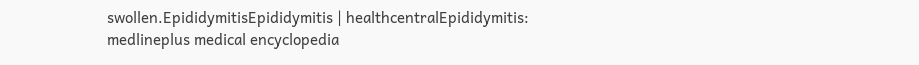swollen.EpididymitisEpididymitis | healthcentralEpididymitis: medlineplus medical encyclopedia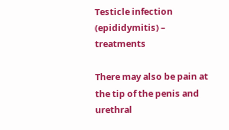Testicle infection (epididymitis) – treatments

There may also be pain at the tip of the penis and urethral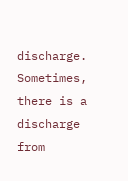discharge. Sometimes, there is a discharge from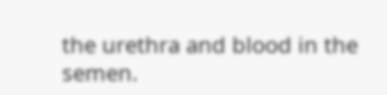the urethra and blood in the semen.